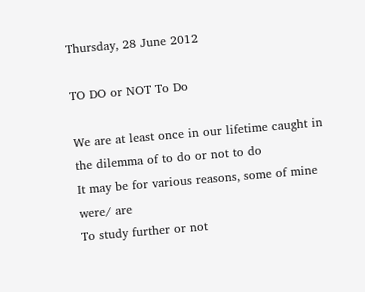Thursday, 28 June 2012

TO DO or NOT To Do

We are at least once in our lifetime caught in the dilemma of to do or not to do
It may be for various reasons, some of mine were/ are
To study further or not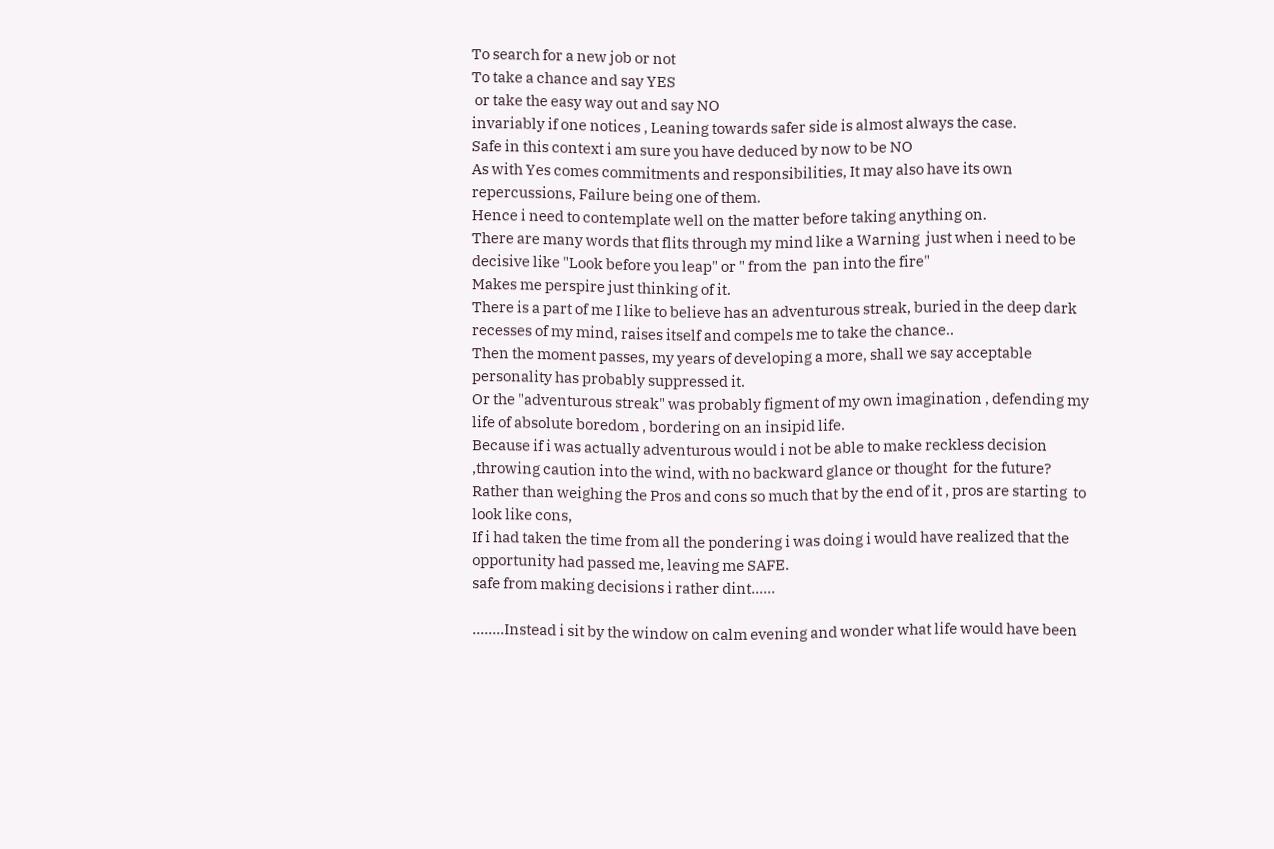To search for a new job or not
To take a chance and say YES
 or take the easy way out and say NO
invariably if one notices , Leaning towards safer side is almost always the case.
Safe in this context i am sure you have deduced by now to be NO
As with Yes comes commitments and responsibilities, It may also have its own repercussions, Failure being one of them.
Hence i need to contemplate well on the matter before taking anything on.
There are many words that flits through my mind like a Warning  just when i need to be decisive like "Look before you leap" or " from the  pan into the fire"
Makes me perspire just thinking of it.
There is a part of me I like to believe has an adventurous streak, buried in the deep dark recesses of my mind, raises itself and compels me to take the chance..
Then the moment passes, my years of developing a more, shall we say acceptable personality has probably suppressed it.
Or the "adventurous streak" was probably figment of my own imagination , defending my life of absolute boredom , bordering on an insipid life.
Because if i was actually adventurous would i not be able to make reckless decision ,throwing caution into the wind, with no backward glance or thought  for the future?
Rather than weighing the Pros and cons so much that by the end of it , pros are starting  to look like cons,
If i had taken the time from all the pondering i was doing i would have realized that the opportunity had passed me, leaving me SAFE.
safe from making decisions i rather dint......

........Instead i sit by the window on calm evening and wonder what life would have been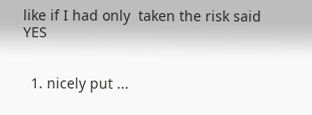like if I had only  taken the risk said YES


  1. nicely put ...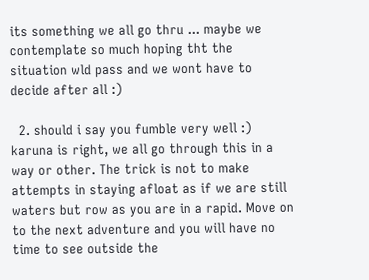its something we all go thru ... maybe we contemplate so much hoping tht the situation wld pass and we wont have to decide after all :)

  2. should i say you fumble very well :) karuna is right, we all go through this in a way or other. The trick is not to make attempts in staying afloat as if we are still waters but row as you are in a rapid. Move on to the next adventure and you will have no time to see outside the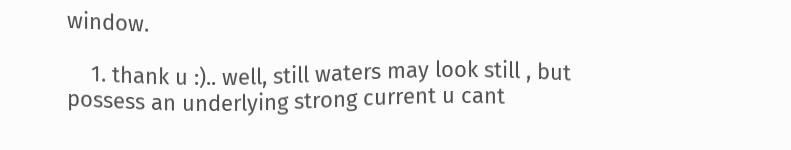window.

    1. thank u :).. well, still waters may look still , but possess an underlying strong current u cant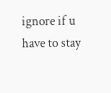ignore if u have to stay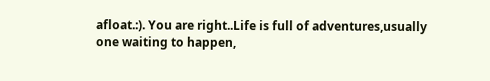afloat.:). You are right..Life is full of adventures,usually one waiting to happen,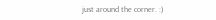just around the corner. :)